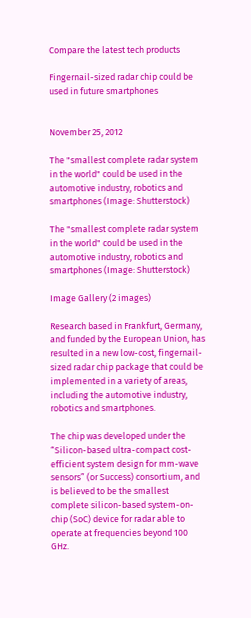Compare the latest tech products

Fingernail-sized radar chip could be used in future smartphones


November 25, 2012

The "smallest complete radar system in the world" could be used in the automotive industry, robotics and smartphones (Image: Shutterstock)

The "smallest complete radar system in the world" could be used in the automotive industry, robotics and smartphones (Image: Shutterstock)

Image Gallery (2 images)

Research based in Frankfurt, Germany, and funded by the European Union, has resulted in a new low-cost, fingernail-sized radar chip package that could be implemented in a variety of areas, including the automotive industry, robotics and smartphones.

The chip was developed under the “Silicon-based ultra-compact cost-efficient system design for mm-wave sensors” (or Success) consortium, and is believed to be the smallest complete silicon-based system-on-chip (SoC) device for radar able to operate at frequencies beyond 100 GHz.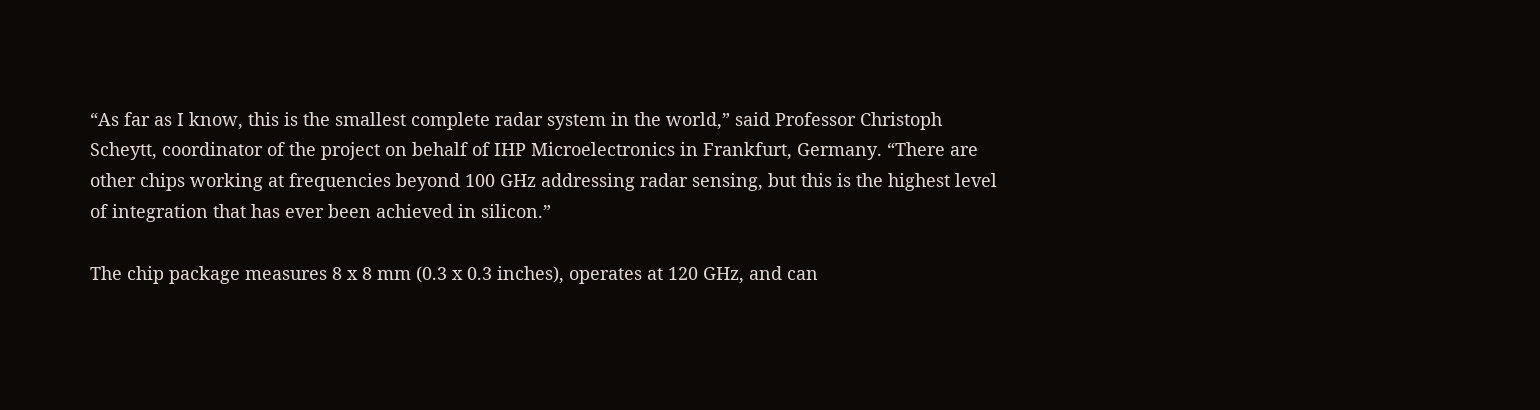“As far as I know, this is the smallest complete radar system in the world,” said Professor Christoph Scheytt, coordinator of the project on behalf of IHP Microelectronics in Frankfurt, Germany. “There are other chips working at frequencies beyond 100 GHz addressing radar sensing, but this is the highest level of integration that has ever been achieved in silicon.”

The chip package measures 8 x 8 mm (0.3 x 0.3 inches), operates at 120 GHz, and can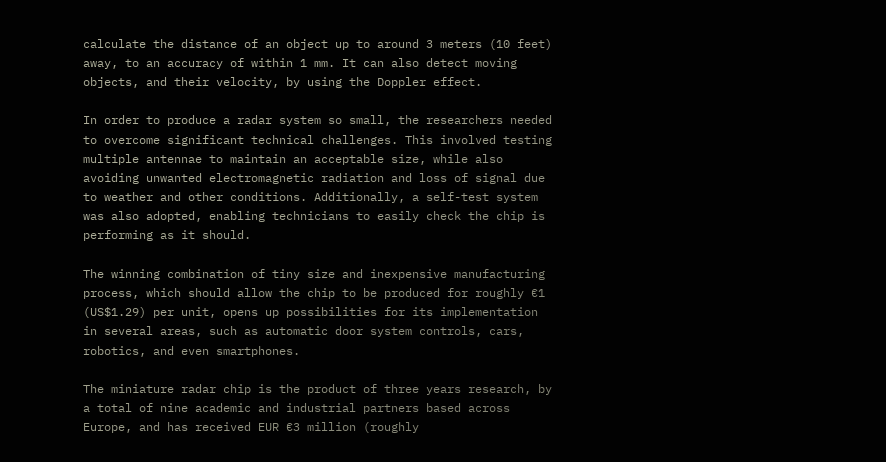calculate the distance of an object up to around 3 meters (10 feet) away, to an accuracy of within 1 mm. It can also detect moving objects, and their velocity, by using the Doppler effect.

In order to produce a radar system so small, the researchers needed to overcome significant technical challenges. This involved testing multiple antennae to maintain an acceptable size, while also avoiding unwanted electromagnetic radiation and loss of signal due to weather and other conditions. Additionally, a self-test system was also adopted, enabling technicians to easily check the chip is performing as it should.

The winning combination of tiny size and inexpensive manufacturing process, which should allow the chip to be produced for roughly €1 (US$1.29) per unit, opens up possibilities for its implementation in several areas, such as automatic door system controls, cars, robotics, and even smartphones.

The miniature radar chip is the product of three years research, by a total of nine academic and industrial partners based across Europe, and has received EUR €3 million (roughly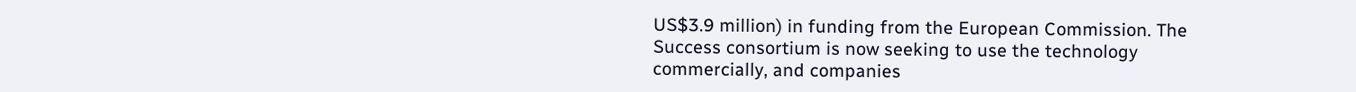US$3.9 million) in funding from the European Commission. The Success consortium is now seeking to use the technology commercially, and companies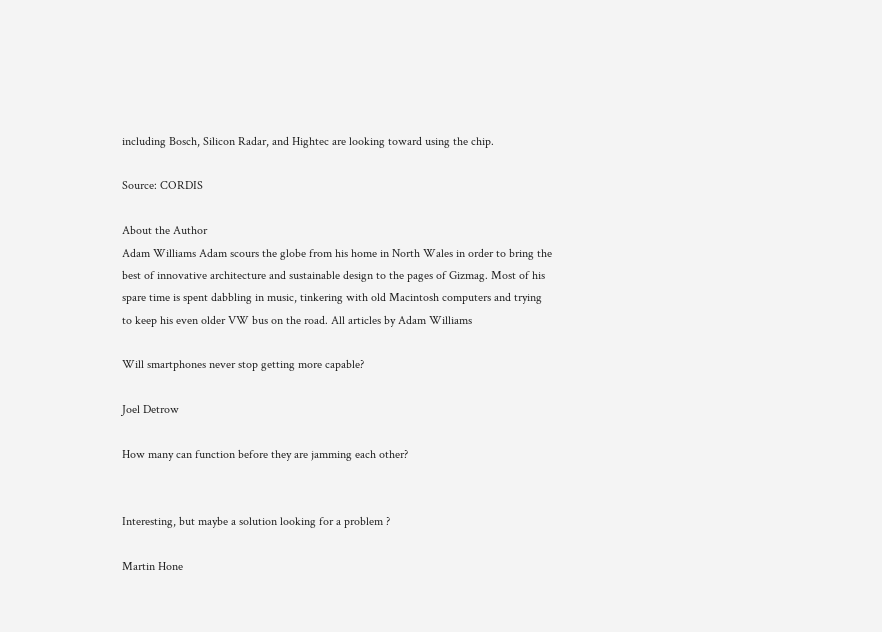including Bosch, Silicon Radar, and Hightec are looking toward using the chip.

Source: CORDIS

About the Author
Adam Williams Adam scours the globe from his home in North Wales in order to bring the best of innovative architecture and sustainable design to the pages of Gizmag. Most of his spare time is spent dabbling in music, tinkering with old Macintosh computers and trying to keep his even older VW bus on the road. All articles by Adam Williams

Will smartphones never stop getting more capable?

Joel Detrow

How many can function before they are jamming each other?


Interesting, but maybe a solution looking for a problem ?

Martin Hone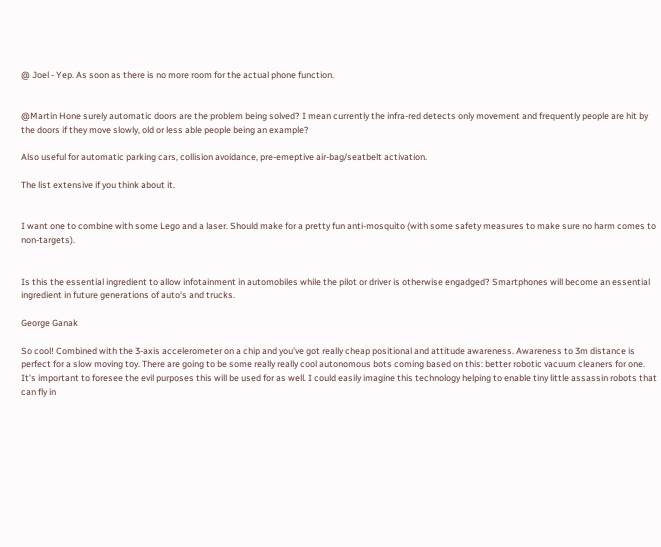@ Joel - Yep. As soon as there is no more room for the actual phone function.


@Martin Hone surely automatic doors are the problem being solved? I mean currently the infra-red detects only movement and frequently people are hit by the doors if they move slowly, old or less able people being an example?

Also useful for automatic parking cars, collision avoidance, pre-emeptive air-bag/seatbelt activation.

The list extensive if you think about it.


I want one to combine with some Lego and a laser. Should make for a pretty fun anti-mosquito (with some safety measures to make sure no harm comes to non-targets).


Is this the essential ingredient to allow infotainment in automobiles while the pilot or driver is otherwise engadged? Smartphones will become an essential ingredient in future generations of auto's and trucks.

George Ganak

So cool! Combined with the 3-axis accelerometer on a chip and you've got really cheap positional and attitude awareness. Awareness to 3m distance is perfect for a slow moving toy. There are going to be some really really cool autonomous bots coming based on this: better robotic vacuum cleaners for one. It's important to foresee the evil purposes this will be used for as well. I could easily imagine this technology helping to enable tiny little assassin robots that can fly in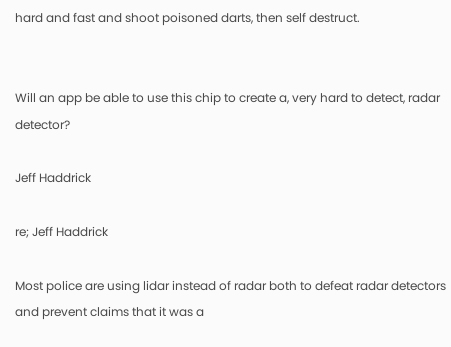hard and fast and shoot poisoned darts, then self destruct.


Will an app be able to use this chip to create a, very hard to detect, radar detector?

Jeff Haddrick

re; Jeff Haddrick

Most police are using lidar instead of radar both to defeat radar detectors and prevent claims that it was a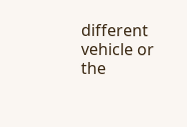different vehicle or the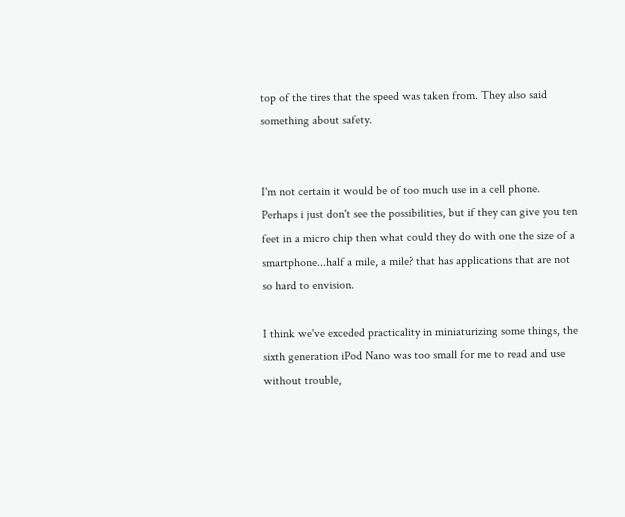top of the tires that the speed was taken from. They also said something about safety.


I'm not certain it would be of too much use in a cell phone. Perhaps i just don't see the possibilities, but if they can give you ten feet in a micro chip then what could they do with one the size of a smartphone...half a mile, a mile? that has applications that are not so hard to envision.

I think we've exceded practicality in miniaturizing some things, the sixth generation iPod Nano was too small for me to read and use without trouble,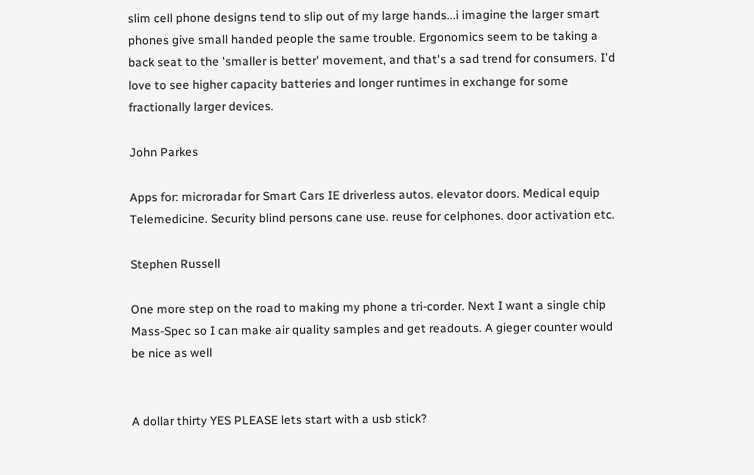slim cell phone designs tend to slip out of my large hands...i imagine the larger smart phones give small handed people the same trouble. Ergonomics seem to be taking a back seat to the 'smaller is better' movement, and that's a sad trend for consumers. I'd love to see higher capacity batteries and longer runtimes in exchange for some fractionally larger devices.

John Parkes

Apps for: microradar for Smart Cars IE driverless autos. elevator doors. Medical equip Telemedicine. Security blind persons cane use. reuse for celphones. door activation etc.

Stephen Russell

One more step on the road to making my phone a tri-corder. Next I want a single chip Mass-Spec so I can make air quality samples and get readouts. A gieger counter would be nice as well


A dollar thirty YES PLEASE lets start with a usb stick?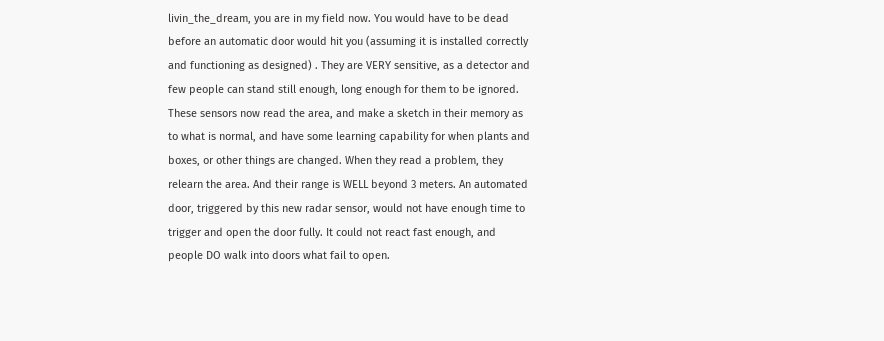livin_the_dream, you are in my field now. You would have to be dead before an automatic door would hit you (assuming it is installed correctly and functioning as designed) . They are VERY sensitive, as a detector and few people can stand still enough, long enough for them to be ignored. These sensors now read the area, and make a sketch in their memory as to what is normal, and have some learning capability for when plants and boxes, or other things are changed. When they read a problem, they relearn the area. And their range is WELL beyond 3 meters. An automated door, triggered by this new radar sensor, would not have enough time to trigger and open the door fully. It could not react fast enough, and people DO walk into doors what fail to open.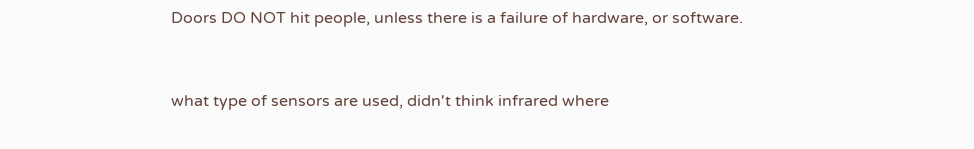Doors DO NOT hit people, unless there is a failure of hardware, or software.



what type of sensors are used, didn't think infrared where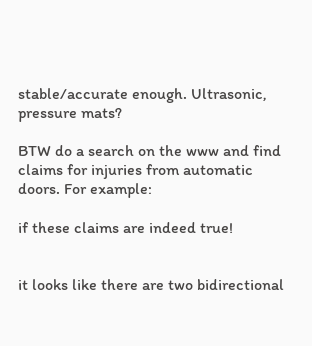stable/accurate enough. Ultrasonic, pressure mats?

BTW do a search on the www and find claims for injuries from automatic doors. For example:

if these claims are indeed true!


it looks like there are two bidirectional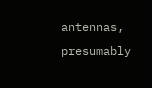antennas, presumably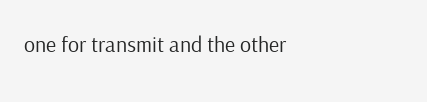one for transmit and the other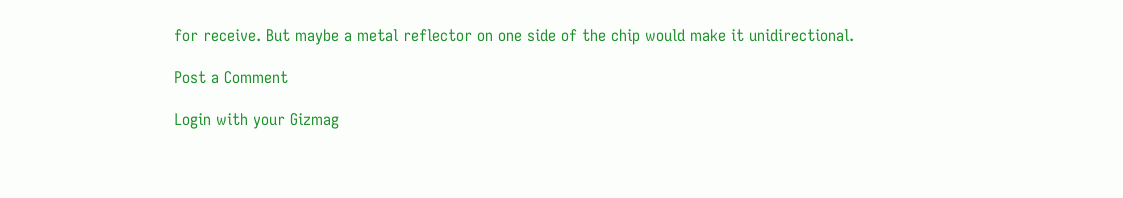for receive. But maybe a metal reflector on one side of the chip would make it unidirectional.

Post a Comment

Login with your Gizmag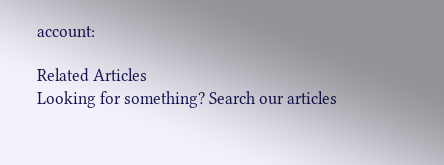account:

Related Articles
Looking for something? Search our articles